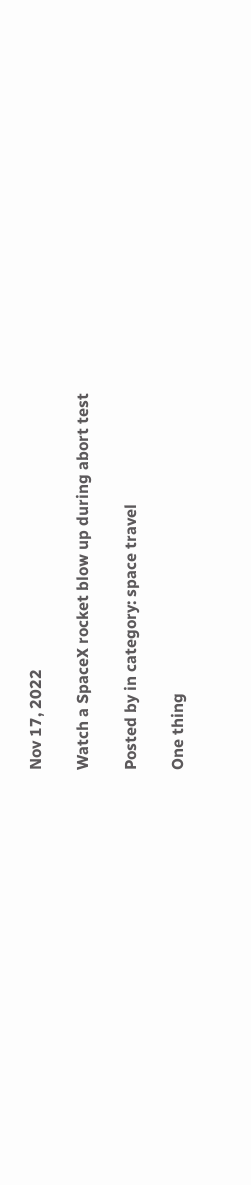Nov 17, 2022

Watch a SpaceX rocket blow up during abort test

Posted by in category: space travel

One thing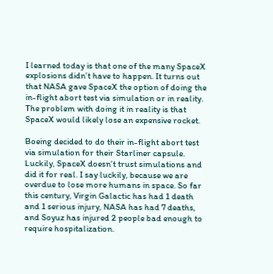I learned today is that one of the many SpaceX explosions didn’t have to happen. It turns out that NASA gave SpaceX the option of doing the in-flight abort test via simulation or in reality. The problem with doing it in reality is that SpaceX would likely lose an expensive rocket.

Boeing decided to do their in-flight abort test via simulation for their Starliner capsule. Luckily, SpaceX doesn’t trust simulations and did it for real. I say luckily, because we are overdue to lose more humans in space. So far this century, Virgin Galactic has had 1 death and 1 serious injury, NASA has had 7 deaths, and Soyuz has injured 2 people bad enough to require hospitalization.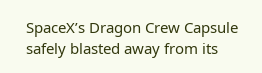SpaceX’s Dragon Crew Capsule safely blasted away from its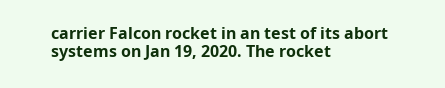carrier Falcon rocket in an test of its abort systems on Jan 19, 2020. The rocket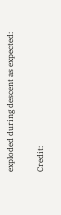exploded during descent as expected:

Credit: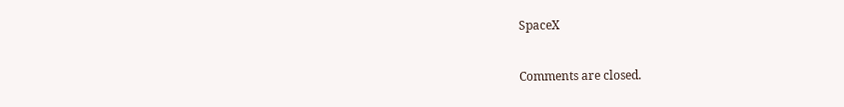SpaceX

Comments are closed.